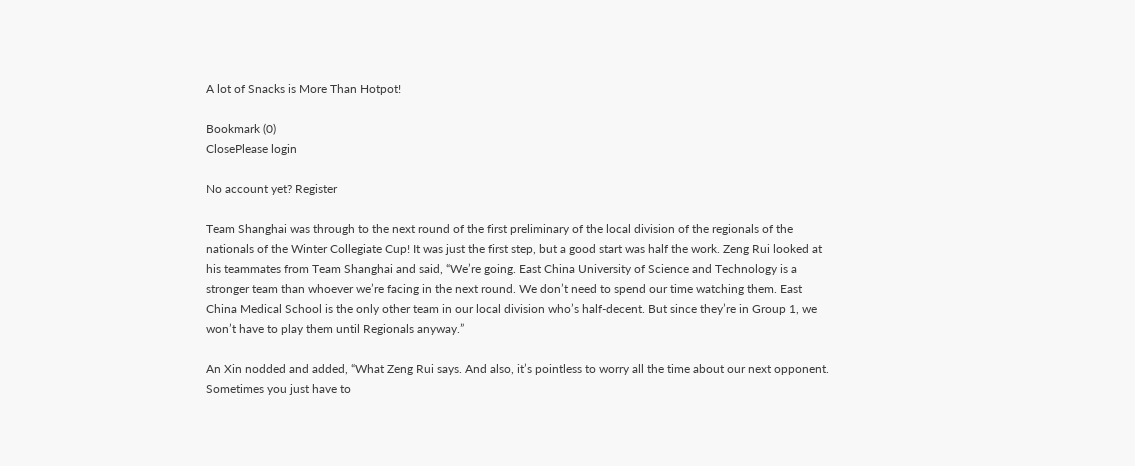A lot of Snacks is More Than Hotpot!

Bookmark (0)
ClosePlease login

No account yet? Register

Team Shanghai was through to the next round of the first preliminary of the local division of the regionals of the nationals of the Winter Collegiate Cup! It was just the first step, but a good start was half the work. Zeng Rui looked at his teammates from Team Shanghai and said, “We’re going. East China University of Science and Technology is a stronger team than whoever we’re facing in the next round. We don’t need to spend our time watching them. East China Medical School is the only other team in our local division who’s half-decent. But since they’re in Group 1, we won’t have to play them until Regionals anyway.”

An Xin nodded and added, “What Zeng Rui says. And also, it’s pointless to worry all the time about our next opponent. Sometimes you just have to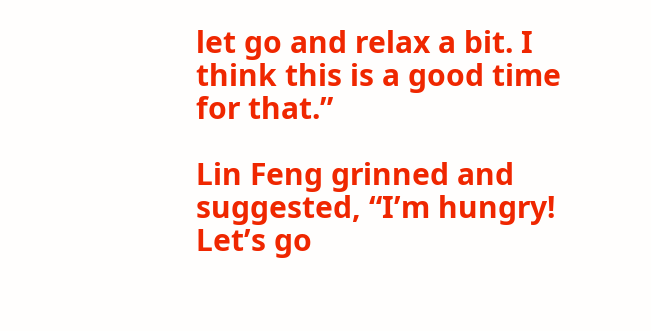let go and relax a bit. I think this is a good time for that.”

Lin Feng grinned and suggested, “I’m hungry! Let’s go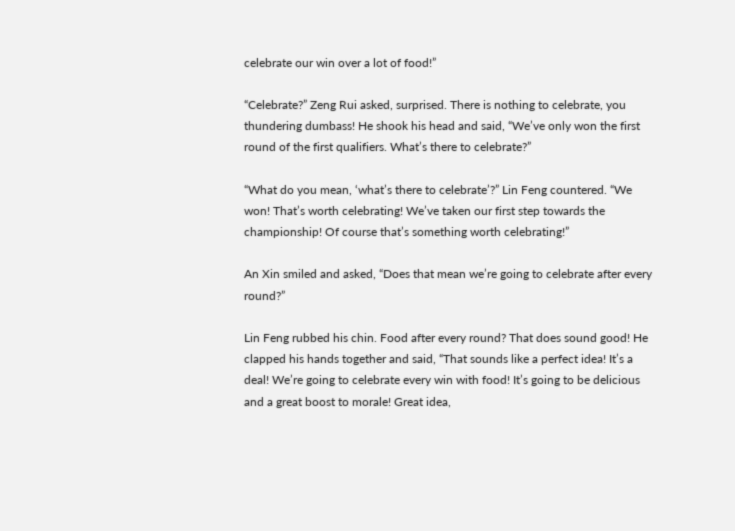celebrate our win over a lot of food!”

“Celebrate?” Zeng Rui asked, surprised. There is nothing to celebrate, you thundering dumbass! He shook his head and said, “We’ve only won the first round of the first qualifiers. What’s there to celebrate?”

“What do you mean, ‘what’s there to celebrate’?” Lin Feng countered. “We won! That’s worth celebrating! We’ve taken our first step towards the championship! Of course that’s something worth celebrating!”

An Xin smiled and asked, “Does that mean we’re going to celebrate after every round?”

Lin Feng rubbed his chin. Food after every round? That does sound good! He clapped his hands together and said, “That sounds like a perfect idea! It’s a deal! We’re going to celebrate every win with food! It’s going to be delicious and a great boost to morale! Great idea,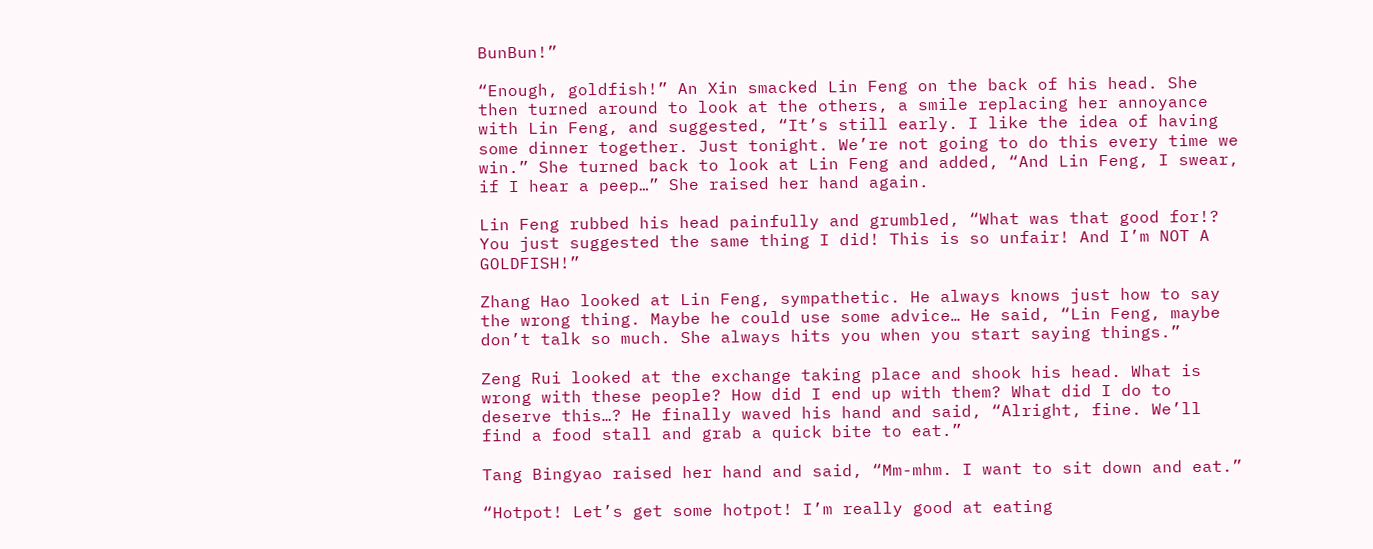BunBun!”

“Enough, goldfish!” An Xin smacked Lin Feng on the back of his head. She then turned around to look at the others, a smile replacing her annoyance with Lin Feng, and suggested, “It’s still early. I like the idea of having some dinner together. Just tonight. We’re not going to do this every time we win.” She turned back to look at Lin Feng and added, “And Lin Feng, I swear, if I hear a peep…” She raised her hand again.

Lin Feng rubbed his head painfully and grumbled, “What was that good for!? You just suggested the same thing I did! This is so unfair! And I’m NOT A GOLDFISH!”

Zhang Hao looked at Lin Feng, sympathetic. He always knows just how to say the wrong thing. Maybe he could use some advice… He said, “Lin Feng, maybe don’t talk so much. She always hits you when you start saying things.”

Zeng Rui looked at the exchange taking place and shook his head. What is wrong with these people? How did I end up with them? What did I do to deserve this…? He finally waved his hand and said, “Alright, fine. We’ll find a food stall and grab a quick bite to eat.”

Tang Bingyao raised her hand and said, “Mm-mhm. I want to sit down and eat.”

“Hotpot! Let’s get some hotpot! I’m really good at eating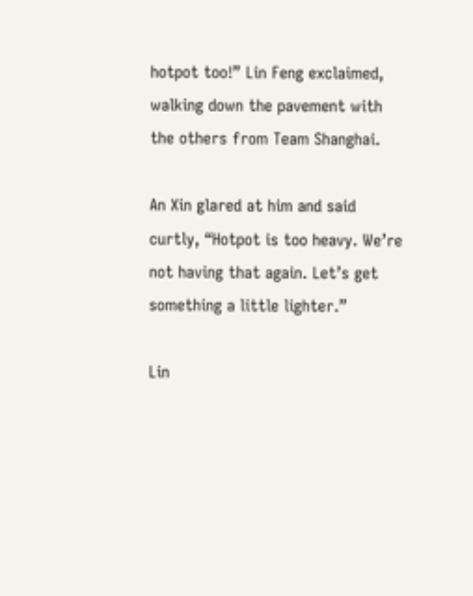hotpot too!” Lin Feng exclaimed, walking down the pavement with the others from Team Shanghai.

An Xin glared at him and said curtly, “Hotpot is too heavy. We’re not having that again. Let’s get something a little lighter.”

Lin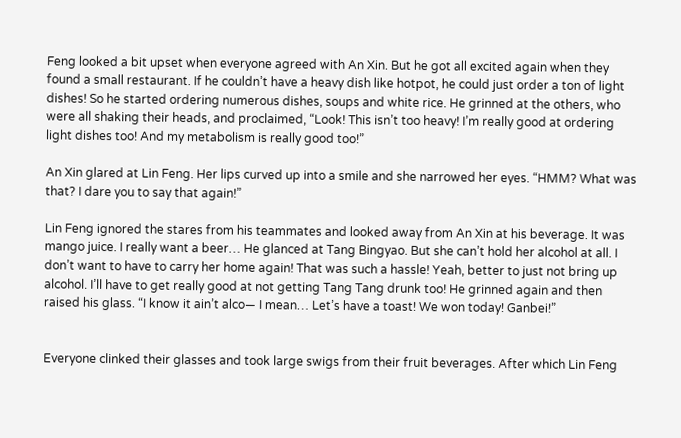Feng looked a bit upset when everyone agreed with An Xin. But he got all excited again when they found a small restaurant. If he couldn’t have a heavy dish like hotpot, he could just order a ton of light dishes! So he started ordering numerous dishes, soups and white rice. He grinned at the others, who were all shaking their heads, and proclaimed, “Look! This isn’t too heavy! I’m really good at ordering light dishes too! And my metabolism is really good too!”

An Xin glared at Lin Feng. Her lips curved up into a smile and she narrowed her eyes. “HMM? What was that? I dare you to say that again!”

Lin Feng ignored the stares from his teammates and looked away from An Xin at his beverage. It was mango juice. I really want a beer… He glanced at Tang Bingyao. But she can’t hold her alcohol at all. I don’t want to have to carry her home again! That was such a hassle! Yeah, better to just not bring up alcohol. I’ll have to get really good at not getting Tang Tang drunk too! He grinned again and then raised his glass. “I know it ain’t alco— I mean… Let’s have a toast! We won today! Ganbei!”


Everyone clinked their glasses and took large swigs from their fruit beverages. After which Lin Feng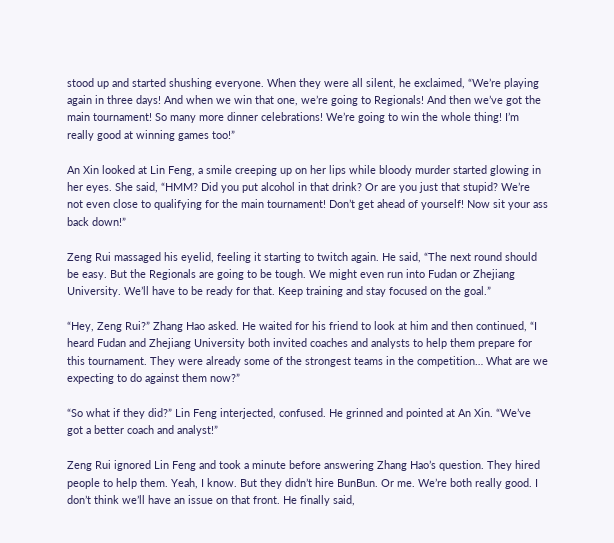stood up and started shushing everyone. When they were all silent, he exclaimed, “We’re playing again in three days! And when we win that one, we’re going to Regionals! And then we’ve got the main tournament! So many more dinner celebrations! We’re going to win the whole thing! I’m really good at winning games too!”

An Xin looked at Lin Feng, a smile creeping up on her lips while bloody murder started glowing in her eyes. She said, “HMM? Did you put alcohol in that drink? Or are you just that stupid? We’re not even close to qualifying for the main tournament! Don’t get ahead of yourself! Now sit your ass  back down!”

Zeng Rui massaged his eyelid, feeling it starting to twitch again. He said, “The next round should be easy. But the Regionals are going to be tough. We might even run into Fudan or Zhejiang University. We’ll have to be ready for that. Keep training and stay focused on the goal.”

“Hey, Zeng Rui?” Zhang Hao asked. He waited for his friend to look at him and then continued, “I heard Fudan and Zhejiang University both invited coaches and analysts to help them prepare for this tournament. They were already some of the strongest teams in the competition… What are we expecting to do against them now?”

“So what if they did?” Lin Feng interjected, confused. He grinned and pointed at An Xin. “We’ve got a better coach and analyst!”

Zeng Rui ignored Lin Feng and took a minute before answering Zhang Hao’s question. They hired people to help them. Yeah, I know. But they didn’t hire BunBun. Or me. We’re both really good. I don’t think we’ll have an issue on that front. He finally said,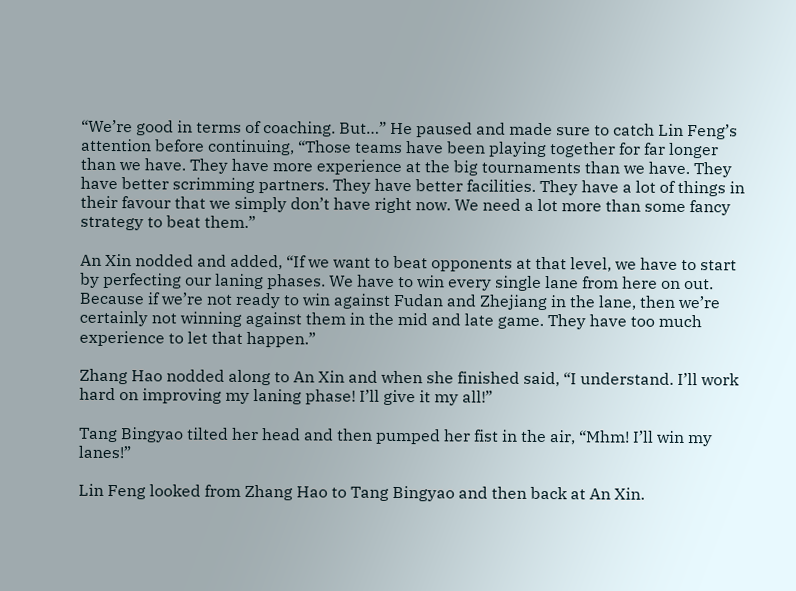“We’re good in terms of coaching. But…” He paused and made sure to catch Lin Feng’s attention before continuing, “Those teams have been playing together for far longer than we have. They have more experience at the big tournaments than we have. They have better scrimming partners. They have better facilities. They have a lot of things in their favour that we simply don’t have right now. We need a lot more than some fancy strategy to beat them.”

An Xin nodded and added, “If we want to beat opponents at that level, we have to start by perfecting our laning phases. We have to win every single lane from here on out. Because if we’re not ready to win against Fudan and Zhejiang in the lane, then we’re certainly not winning against them in the mid and late game. They have too much experience to let that happen.”

Zhang Hao nodded along to An Xin and when she finished said, “I understand. I’ll work hard on improving my laning phase! I’ll give it my all!”

Tang Bingyao tilted her head and then pumped her fist in the air, “Mhm! I’ll win my lanes!”

Lin Feng looked from Zhang Hao to Tang Bingyao and then back at An Xin.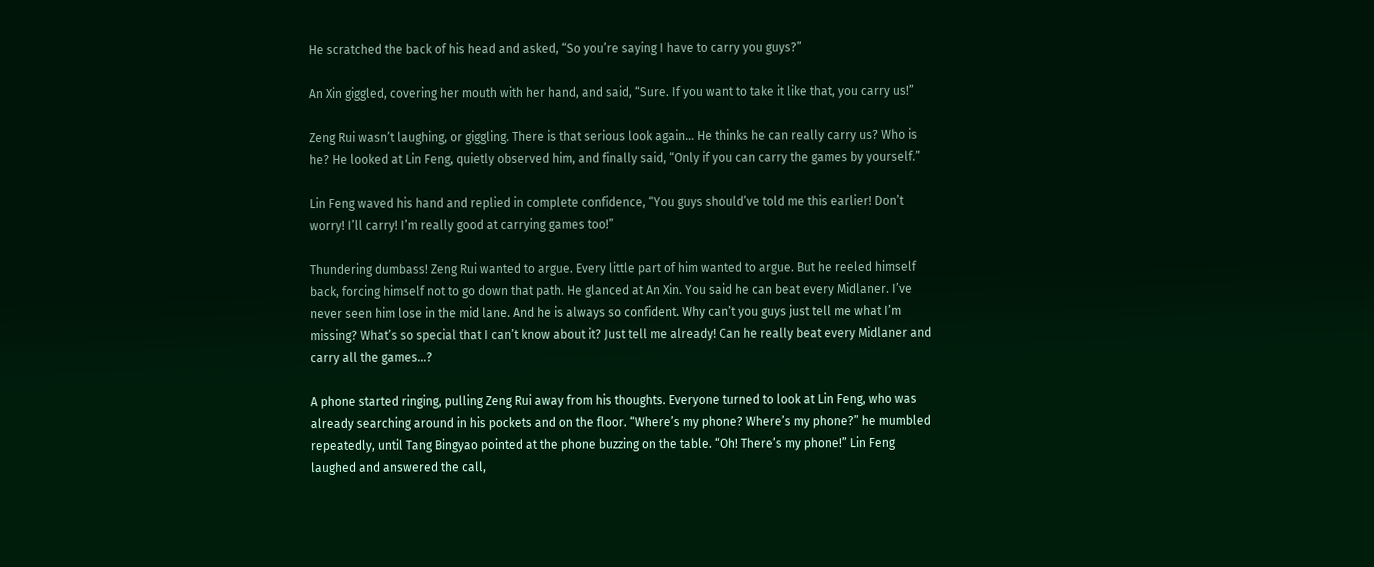He scratched the back of his head and asked, “So you’re saying I have to carry you guys?”

An Xin giggled, covering her mouth with her hand, and said, “Sure. If you want to take it like that, you carry us!”

Zeng Rui wasn’t laughing, or giggling. There is that serious look again… He thinks he can really carry us? Who is he? He looked at Lin Feng, quietly observed him, and finally said, “Only if you can carry the games by yourself.”

Lin Feng waved his hand and replied in complete confidence, “You guys should’ve told me this earlier! Don’t worry! I’ll carry! I’m really good at carrying games too!”

Thundering dumbass! Zeng Rui wanted to argue. Every little part of him wanted to argue. But he reeled himself back, forcing himself not to go down that path. He glanced at An Xin. You said he can beat every Midlaner. I’ve never seen him lose in the mid lane. And he is always so confident. Why can’t you guys just tell me what I’m missing? What’s so special that I can’t know about it? Just tell me already! Can he really beat every Midlaner and carry all the games…?

A phone started ringing, pulling Zeng Rui away from his thoughts. Everyone turned to look at Lin Feng, who was already searching around in his pockets and on the floor. “Where’s my phone? Where’s my phone?” he mumbled repeatedly, until Tang Bingyao pointed at the phone buzzing on the table. “Oh! There’s my phone!” Lin Feng laughed and answered the call,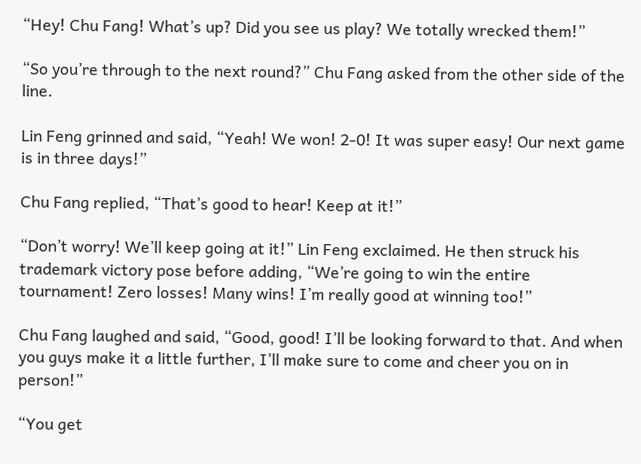“Hey! Chu Fang! What’s up? Did you see us play? We totally wrecked them!”

“So you’re through to the next round?” Chu Fang asked from the other side of the line.

Lin Feng grinned and said, “Yeah! We won! 2-0! It was super easy! Our next game is in three days!”

Chu Fang replied, “That’s good to hear! Keep at it!”

“Don’t worry! We’ll keep going at it!” Lin Feng exclaimed. He then struck his trademark victory pose before adding, “We’re going to win the entire tournament! Zero losses! Many wins! I’m really good at winning too!”

Chu Fang laughed and said, “Good, good! I’ll be looking forward to that. And when you guys make it a little further, I’ll make sure to come and cheer you on in person!”

“You get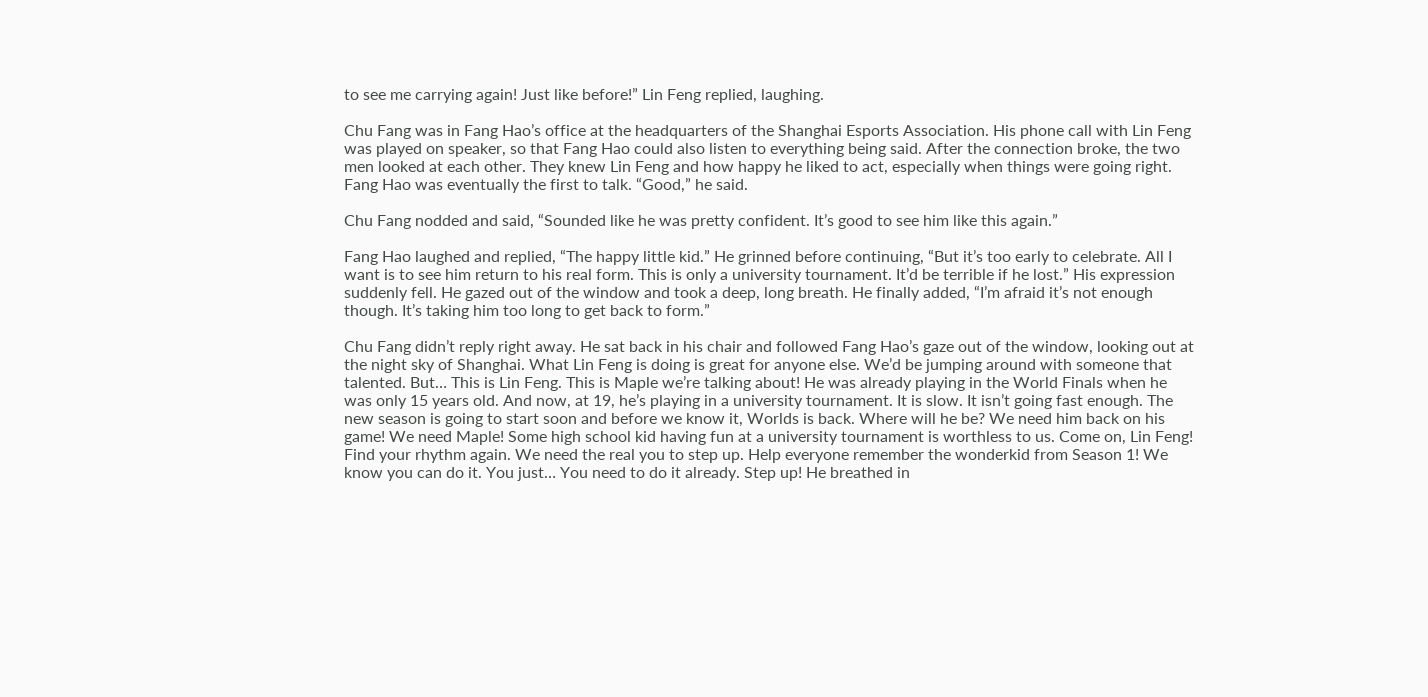to see me carrying again! Just like before!” Lin Feng replied, laughing.

Chu Fang was in Fang Hao’s office at the headquarters of the Shanghai Esports Association. His phone call with Lin Feng was played on speaker, so that Fang Hao could also listen to everything being said. After the connection broke, the two men looked at each other. They knew Lin Feng and how happy he liked to act, especially when things were going right. Fang Hao was eventually the first to talk. “Good,” he said.

Chu Fang nodded and said, “Sounded like he was pretty confident. It’s good to see him like this again.”

Fang Hao laughed and replied, “The happy little kid.” He grinned before continuing, “But it’s too early to celebrate. All I want is to see him return to his real form. This is only a university tournament. It’d be terrible if he lost.” His expression suddenly fell. He gazed out of the window and took a deep, long breath. He finally added, “I’m afraid it’s not enough though. It’s taking him too long to get back to form.”

Chu Fang didn’t reply right away. He sat back in his chair and followed Fang Hao’s gaze out of the window, looking out at the night sky of Shanghai. What Lin Feng is doing is great for anyone else. We’d be jumping around with someone that talented. But… This is Lin Feng. This is Maple we’re talking about! He was already playing in the World Finals when he was only 15 years old. And now, at 19, he’s playing in a university tournament. It is slow. It isn’t going fast enough. The new season is going to start soon and before we know it, Worlds is back. Where will he be? We need him back on his game! We need Maple! Some high school kid having fun at a university tournament is worthless to us. Come on, Lin Feng! Find your rhythm again. We need the real you to step up. Help everyone remember the wonderkid from Season 1! We know you can do it. You just… You need to do it already. Step up! He breathed in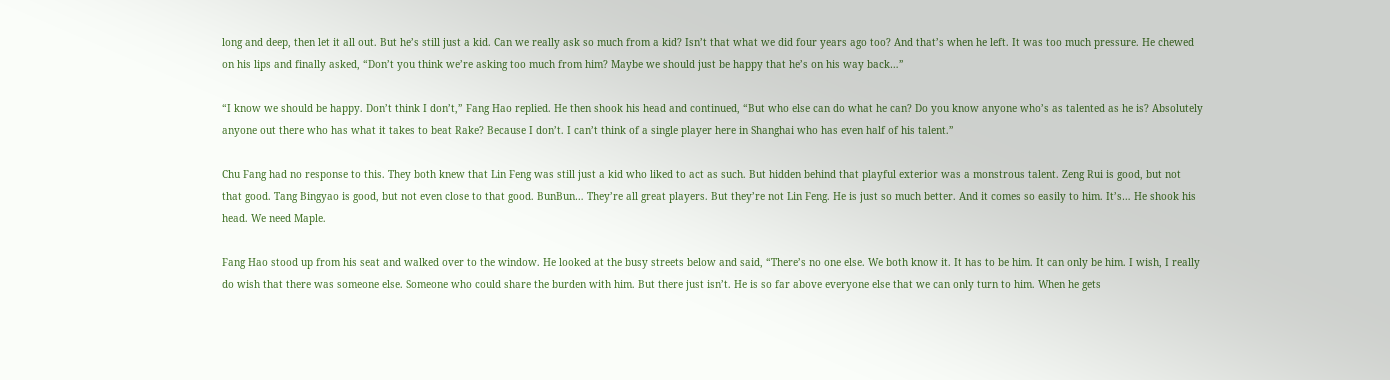long and deep, then let it all out. But he’s still just a kid. Can we really ask so much from a kid? Isn’t that what we did four years ago too? And that’s when he left. It was too much pressure. He chewed on his lips and finally asked, “Don’t you think we’re asking too much from him? Maybe we should just be happy that he’s on his way back…”

“I know we should be happy. Don’t think I don’t,” Fang Hao replied. He then shook his head and continued, “But who else can do what he can? Do you know anyone who’s as talented as he is? Absolutely anyone out there who has what it takes to beat Rake? Because I don’t. I can’t think of a single player here in Shanghai who has even half of his talent.”

Chu Fang had no response to this. They both knew that Lin Feng was still just a kid who liked to act as such. But hidden behind that playful exterior was a monstrous talent. Zeng Rui is good, but not that good. Tang Bingyao is good, but not even close to that good. BunBun… They’re all great players. But they’re not Lin Feng. He is just so much better. And it comes so easily to him. It’s… He shook his head. We need Maple.

Fang Hao stood up from his seat and walked over to the window. He looked at the busy streets below and said, “There’s no one else. We both know it. It has to be him. It can only be him. I wish, I really do wish that there was someone else. Someone who could share the burden with him. But there just isn’t. He is so far above everyone else that we can only turn to him. When he gets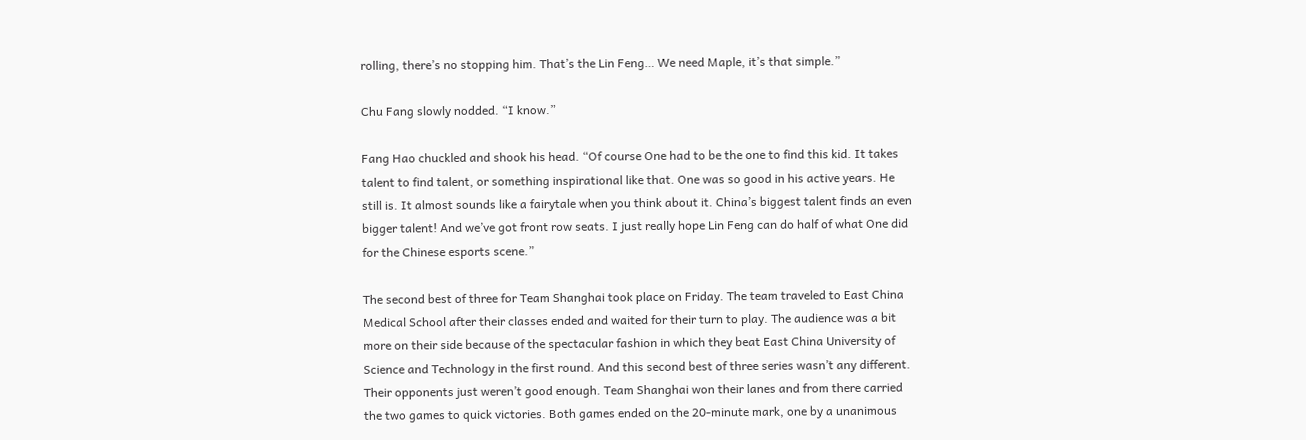rolling, there’s no stopping him. That’s the Lin Feng… We need Maple, it’s that simple.”

Chu Fang slowly nodded. “I know.”

Fang Hao chuckled and shook his head. “Of course One had to be the one to find this kid. It takes talent to find talent, or something inspirational like that. One was so good in his active years. He still is. It almost sounds like a fairytale when you think about it. China’s biggest talent finds an even bigger talent! And we’ve got front row seats. I just really hope Lin Feng can do half of what One did for the Chinese esports scene.”

The second best of three for Team Shanghai took place on Friday. The team traveled to East China Medical School after their classes ended and waited for their turn to play. The audience was a bit more on their side because of the spectacular fashion in which they beat East China University of Science and Technology in the first round. And this second best of three series wasn’t any different. Their opponents just weren’t good enough. Team Shanghai won their lanes and from there carried the two games to quick victories. Both games ended on the 20-minute mark, one by a unanimous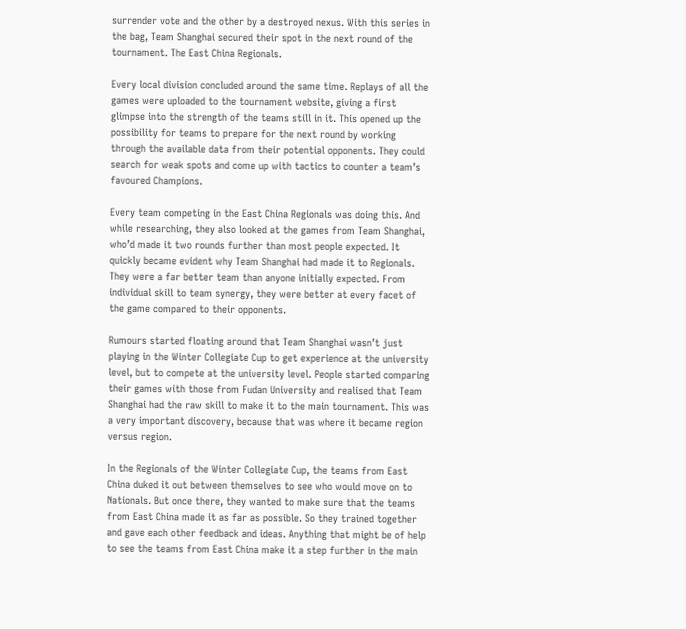surrender vote and the other by a destroyed nexus. With this series in the bag, Team Shanghai secured their spot in the next round of the tournament. The East China Regionals.

Every local division concluded around the same time. Replays of all the games were uploaded to the tournament website, giving a first glimpse into the strength of the teams still in it. This opened up the possibility for teams to prepare for the next round by working through the available data from their potential opponents. They could search for weak spots and come up with tactics to counter a team’s favoured Champions.

Every team competing in the East China Regionals was doing this. And while researching, they also looked at the games from Team Shanghai, who’d made it two rounds further than most people expected. It quickly became evident why Team Shanghai had made it to Regionals. They were a far better team than anyone initially expected. From individual skill to team synergy, they were better at every facet of the game compared to their opponents.

Rumours started floating around that Team Shanghai wasn’t just playing in the Winter Collegiate Cup to get experience at the university level, but to compete at the university level. People started comparing their games with those from Fudan University and realised that Team Shanghai had the raw skill to make it to the main tournament. This was a very important discovery, because that was where it became region versus region.

In the Regionals of the Winter Collegiate Cup, the teams from East China duked it out between themselves to see who would move on to Nationals. But once there, they wanted to make sure that the teams from East China made it as far as possible. So they trained together and gave each other feedback and ideas. Anything that might be of help to see the teams from East China make it a step further in the main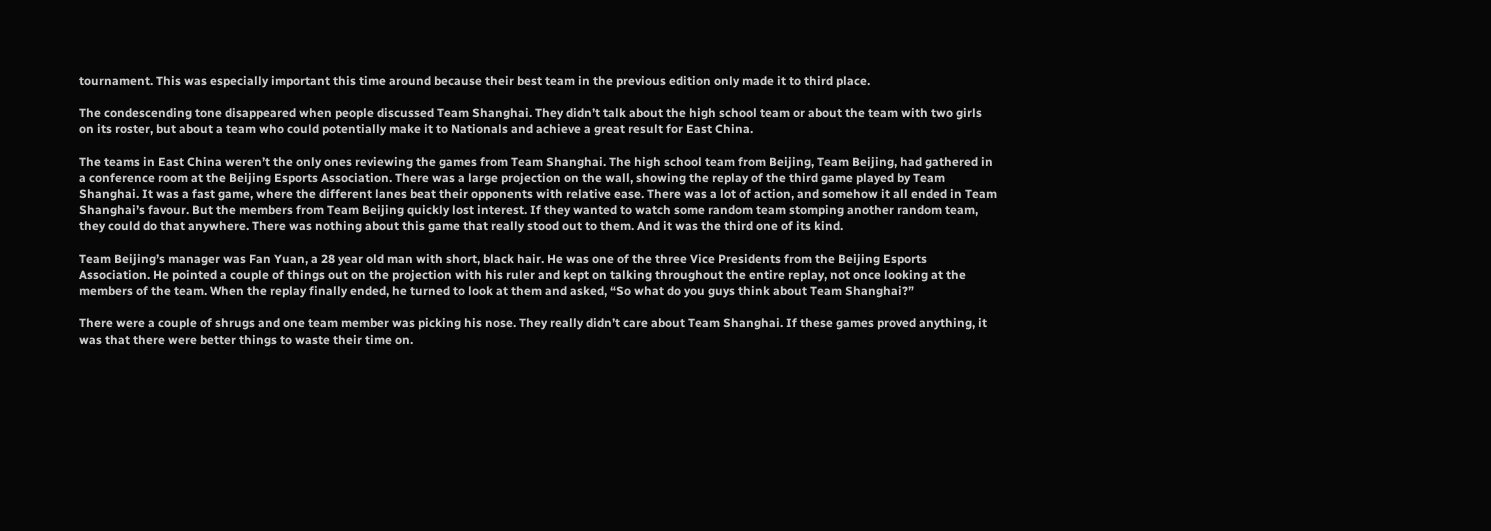tournament. This was especially important this time around because their best team in the previous edition only made it to third place.

The condescending tone disappeared when people discussed Team Shanghai. They didn’t talk about the high school team or about the team with two girls on its roster, but about a team who could potentially make it to Nationals and achieve a great result for East China.

The teams in East China weren’t the only ones reviewing the games from Team Shanghai. The high school team from Beijing, Team Beijing, had gathered in a conference room at the Beijing Esports Association. There was a large projection on the wall, showing the replay of the third game played by Team Shanghai. It was a fast game, where the different lanes beat their opponents with relative ease. There was a lot of action, and somehow it all ended in Team Shanghai’s favour. But the members from Team Beijing quickly lost interest. If they wanted to watch some random team stomping another random team, they could do that anywhere. There was nothing about this game that really stood out to them. And it was the third one of its kind.

Team Beijing’s manager was Fan Yuan, a 28 year old man with short, black hair. He was one of the three Vice Presidents from the Beijing Esports Association. He pointed a couple of things out on the projection with his ruler and kept on talking throughout the entire replay, not once looking at the members of the team. When the replay finally ended, he turned to look at them and asked, “So what do you guys think about Team Shanghai?”

There were a couple of shrugs and one team member was picking his nose. They really didn’t care about Team Shanghai. If these games proved anything, it was that there were better things to waste their time on.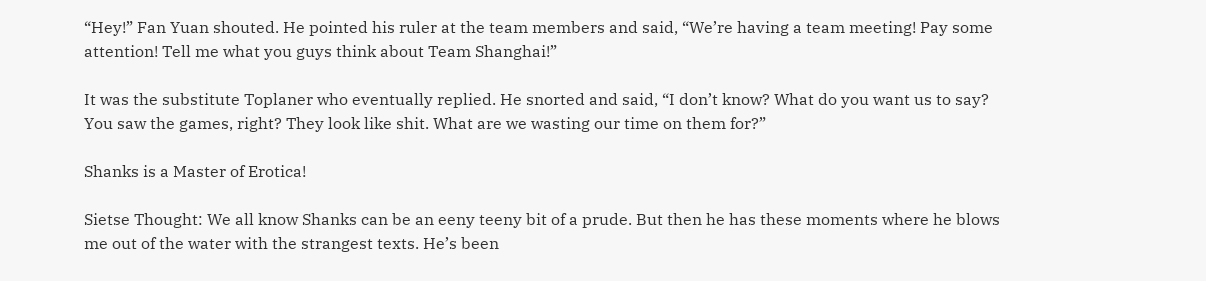“Hey!” Fan Yuan shouted. He pointed his ruler at the team members and said, “We’re having a team meeting! Pay some attention! Tell me what you guys think about Team Shanghai!”

It was the substitute Toplaner who eventually replied. He snorted and said, “I don’t know? What do you want us to say? You saw the games, right? They look like shit. What are we wasting our time on them for?”

Shanks is a Master of Erotica!

Sietse Thought: We all know Shanks can be an eeny teeny bit of a prude. But then he has these moments where he blows me out of the water with the strangest texts. He’s been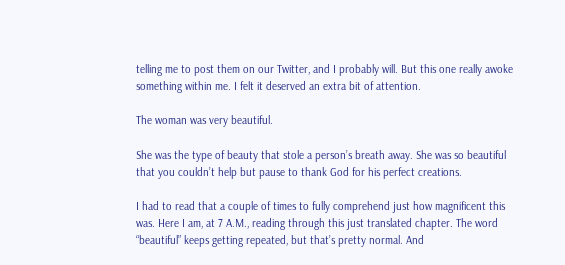telling me to post them on our Twitter, and I probably will. But this one really awoke something within me. I felt it deserved an extra bit of attention.

The woman was very beautiful.

She was the type of beauty that stole a person’s breath away. She was so beautiful that you couldn’t help but pause to thank God for his perfect creations.

I had to read that a couple of times to fully comprehend just how magnificent this was. Here I am, at 7 A.M., reading through this just translated chapter. The word “beautiful” keeps getting repeated, but that’s pretty normal. And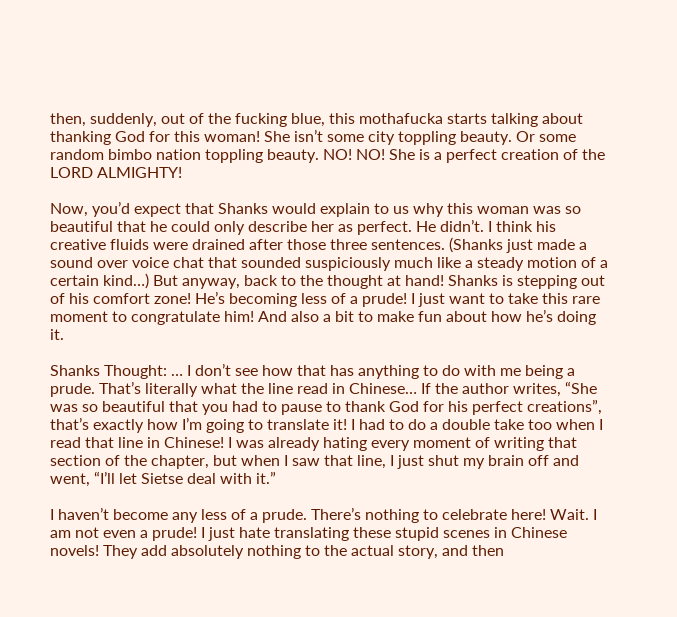then, suddenly, out of the fucking blue, this mothafucka starts talking about thanking God for this woman! She isn’t some city toppling beauty. Or some random bimbo nation toppling beauty. NO! NO! She is a perfect creation of the LORD ALMIGHTY!

Now, you’d expect that Shanks would explain to us why this woman was so beautiful that he could only describe her as perfect. He didn’t. I think his creative fluids were drained after those three sentences. (Shanks just made a sound over voice chat that sounded suspiciously much like a steady motion of a certain kind…) But anyway, back to the thought at hand! Shanks is stepping out of his comfort zone! He’s becoming less of a prude! I just want to take this rare moment to congratulate him! And also a bit to make fun about how he’s doing it.

Shanks Thought: … I don’t see how that has anything to do with me being a prude. That’s literally what the line read in Chinese… If the author writes, “She was so beautiful that you had to pause to thank God for his perfect creations”, that’s exactly how I’m going to translate it! I had to do a double take too when I read that line in Chinese! I was already hating every moment of writing that section of the chapter, but when I saw that line, I just shut my brain off and went, “I’ll let Sietse deal with it.”

I haven’t become any less of a prude. There’s nothing to celebrate here! Wait. I am not even a prude! I just hate translating these stupid scenes in Chinese novels! They add absolutely nothing to the actual story, and then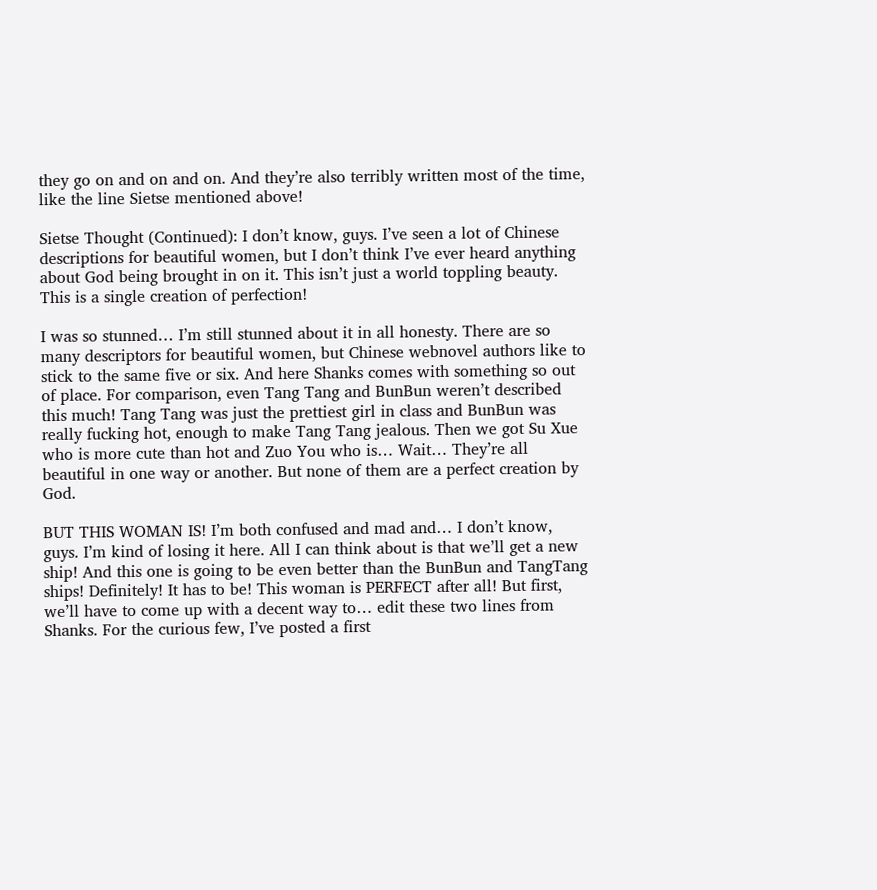they go on and on and on. And they’re also terribly written most of the time, like the line Sietse mentioned above!

Sietse Thought (Continued): I don’t know, guys. I’ve seen a lot of Chinese descriptions for beautiful women, but I don’t think I’ve ever heard anything about God being brought in on it. This isn’t just a world toppling beauty. This is a single creation of perfection!

I was so stunned… I’m still stunned about it in all honesty. There are so many descriptors for beautiful women, but Chinese webnovel authors like to stick to the same five or six. And here Shanks comes with something so out of place. For comparison, even Tang Tang and BunBun weren’t described this much! Tang Tang was just the prettiest girl in class and BunBun was really fucking hot, enough to make Tang Tang jealous. Then we got Su Xue who is more cute than hot and Zuo You who is… Wait… They’re all beautiful in one way or another. But none of them are a perfect creation by God.

BUT THIS WOMAN IS! I’m both confused and mad and… I don’t know, guys. I’m kind of losing it here. All I can think about is that we’ll get a new ship! And this one is going to be even better than the BunBun and TangTang ships! Definitely! It has to be! This woman is PERFECT after all! But first, we’ll have to come up with a decent way to… edit these two lines from Shanks. For the curious few, I’ve posted a first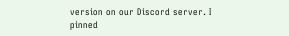version on our Discord server. I pinned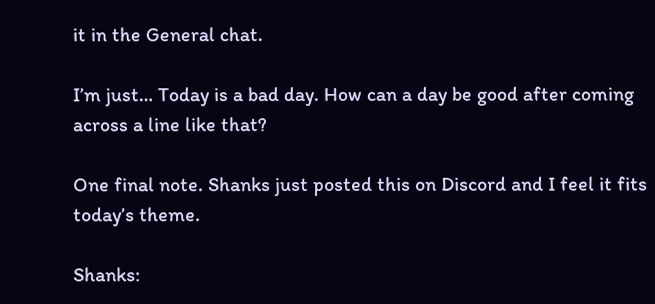it in the General chat.

I’m just… Today is a bad day. How can a day be good after coming across a line like that?

One final note. Shanks just posted this on Discord and I feel it fits today’s theme.

Shanks: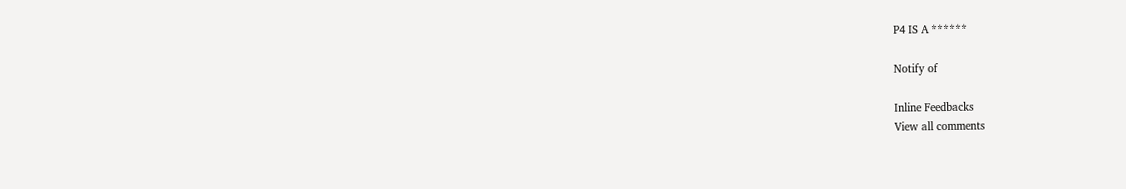P4 IS A ******

Notify of

Inline Feedbacks
View all comments